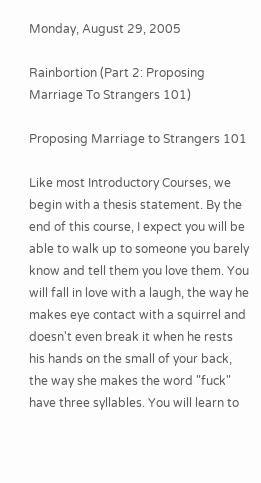Monday, August 29, 2005

Rainbortion (Part 2: Proposing Marriage To Strangers 101)

Proposing Marriage to Strangers 101

Like most Introductory Courses, we begin with a thesis statement. By the end of this course, I expect you will be able to walk up to someone you barely know and tell them you love them. You will fall in love with a laugh, the way he makes eye contact with a squirrel and doesn't even break it when he rests his hands on the small of your back, the way she makes the word "fuck" have three syllables. You will learn to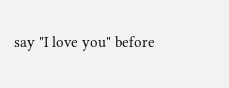say "I love you" before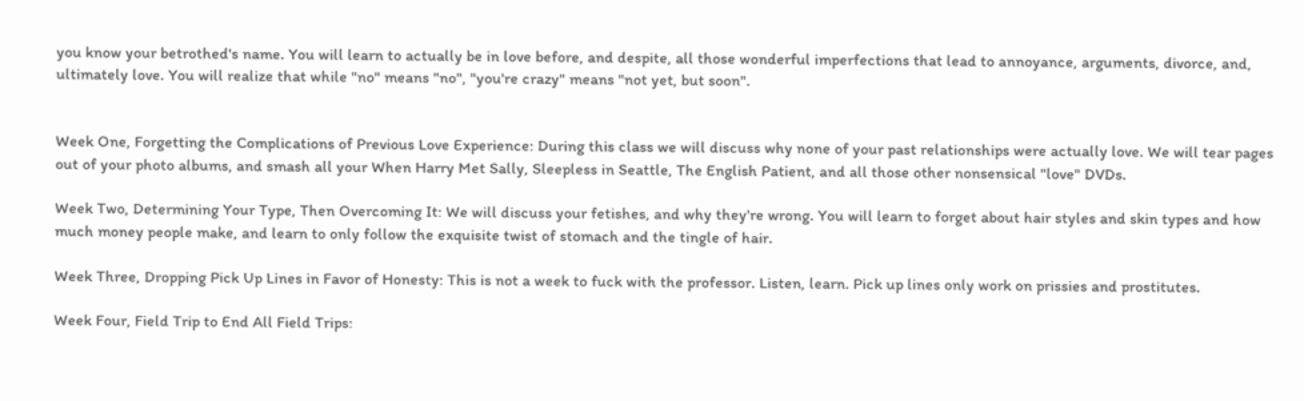you know your betrothed's name. You will learn to actually be in love before, and despite, all those wonderful imperfections that lead to annoyance, arguments, divorce, and, ultimately love. You will realize that while "no" means "no", "you're crazy" means "not yet, but soon".


Week One, Forgetting the Complications of Previous Love Experience: During this class we will discuss why none of your past relationships were actually love. We will tear pages out of your photo albums, and smash all your When Harry Met Sally, Sleepless in Seattle, The English Patient, and all those other nonsensical "love" DVDs.

Week Two, Determining Your Type, Then Overcoming It: We will discuss your fetishes, and why they're wrong. You will learn to forget about hair styles and skin types and how much money people make, and learn to only follow the exquisite twist of stomach and the tingle of hair.

Week Three, Dropping Pick Up Lines in Favor of Honesty: This is not a week to fuck with the professor. Listen, learn. Pick up lines only work on prissies and prostitutes.

Week Four, Field Trip to End All Field Trips: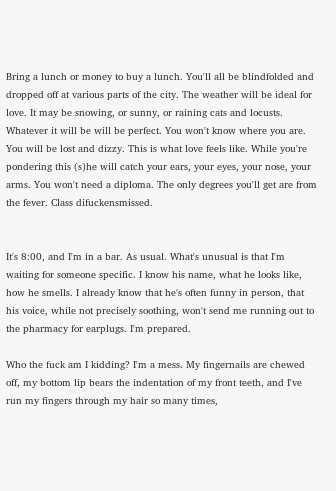Bring a lunch or money to buy a lunch. You'll all be blindfolded and dropped off at various parts of the city. The weather will be ideal for love. It may be snowing, or sunny, or raining cats and locusts. Whatever it will be will be perfect. You won't know where you are. You will be lost and dizzy. This is what love feels like. While you're pondering this (s)he will catch your ears, your eyes, your nose, your arms. You won't need a diploma. The only degrees you'll get are from the fever. Class difuckensmissed.


It's 8:00, and I'm in a bar. As usual. What's unusual is that I'm waiting for someone specific. I know his name, what he looks like, how he smells. I already know that he's often funny in person, that his voice, while not precisely soothing, won't send me running out to the pharmacy for earplugs. I'm prepared.

Who the fuck am I kidding? I'm a mess. My fingernails are chewed off, my bottom lip bears the indentation of my front teeth, and I've run my fingers through my hair so many times,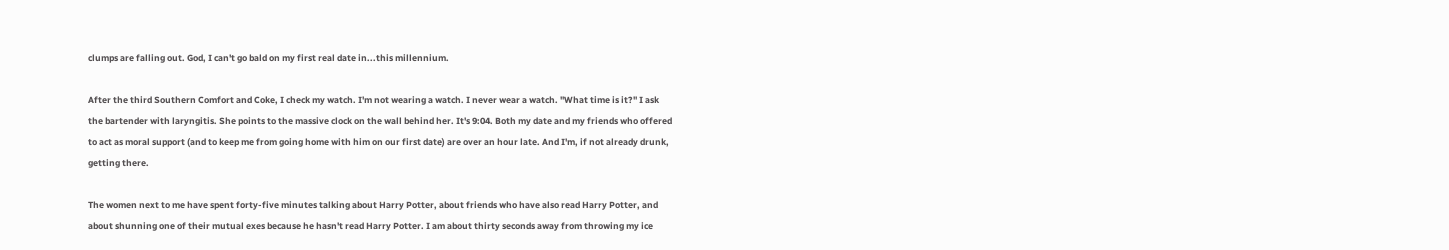clumps are falling out. God, I can't go bald on my first real date in...this millennium.

After the third Southern Comfort and Coke, I check my watch. I'm not wearing a watch. I never wear a watch. "What time is it?" I ask the bartender with laryngitis. She points to the massive clock on the wall behind her. It's 9:04. Both my date and my friends who offered to act as moral support (and to keep me from going home with him on our first date) are over an hour late. And I'm, if not already drunk, getting there.

The women next to me have spent forty-five minutes talking about Harry Potter, about friends who have also read Harry Potter, and about shunning one of their mutual exes because he hasn't read Harry Potter. I am about thirty seconds away from throwing my ice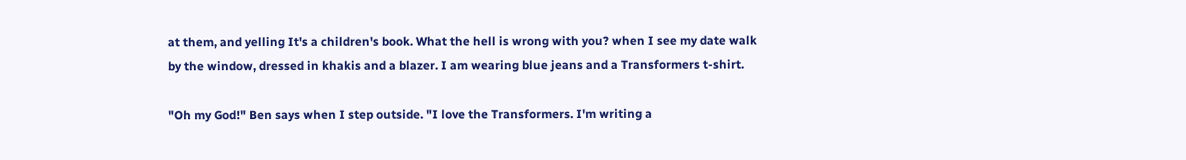at them, and yelling It's a children's book. What the hell is wrong with you? when I see my date walk by the window, dressed in khakis and a blazer. I am wearing blue jeans and a Transformers t-shirt.

"Oh my God!" Ben says when I step outside. "I love the Transformers. I'm writing a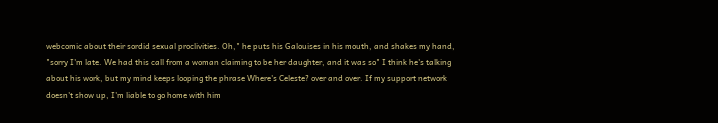webcomic about their sordid sexual proclivities. Oh," he puts his Galouises in his mouth, and shakes my hand, "sorry I'm late. We had this call from a woman claiming to be her daughter, and it was so" I think he's talking about his work, but my mind keeps looping the phrase Where's Celeste? over and over. If my support network doesn't show up, I'm liable to go home with him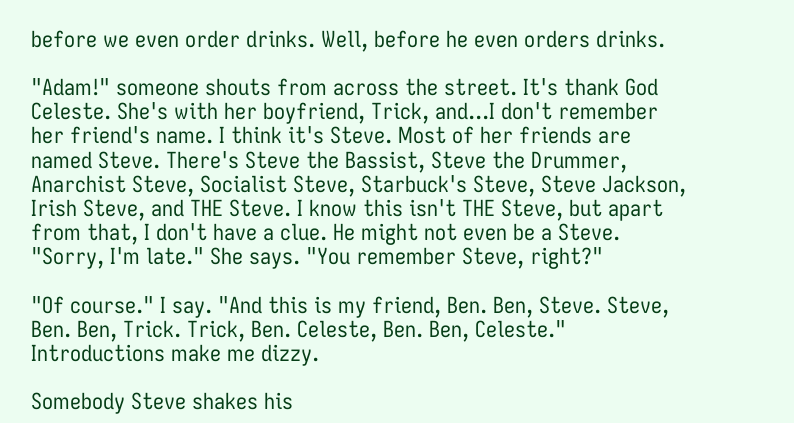before we even order drinks. Well, before he even orders drinks.

"Adam!" someone shouts from across the street. It's thank God Celeste. She's with her boyfriend, Trick, and...I don't remember her friend's name. I think it's Steve. Most of her friends are named Steve. There's Steve the Bassist, Steve the Drummer, Anarchist Steve, Socialist Steve, Starbuck's Steve, Steve Jackson, Irish Steve, and THE Steve. I know this isn't THE Steve, but apart from that, I don't have a clue. He might not even be a Steve. "Sorry, I'm late." She says. "You remember Steve, right?"

"Of course." I say. "And this is my friend, Ben. Ben, Steve. Steve, Ben. Ben, Trick. Trick, Ben. Celeste, Ben. Ben, Celeste." Introductions make me dizzy.

Somebody Steve shakes his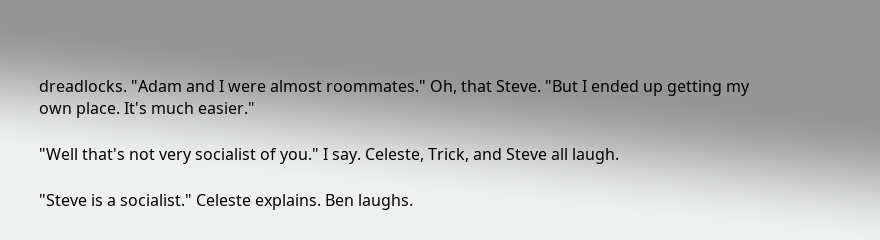dreadlocks. "Adam and I were almost roommates." Oh, that Steve. "But I ended up getting my own place. It's much easier."

"Well that's not very socialist of you." I say. Celeste, Trick, and Steve all laugh.

"Steve is a socialist." Celeste explains. Ben laughs.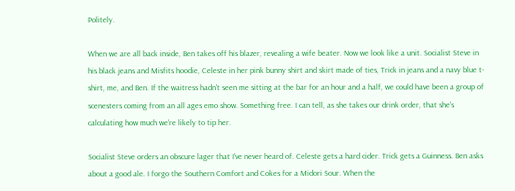Politely.

When we are all back inside, Ben takes off his blazer, revealing a wife beater. Now we look like a unit. Socialist Steve in his black jeans and Misfits hoodie, Celeste in her pink bunny shirt and skirt made of ties, Trick in jeans and a navy blue t-shirt, me, and Ben. If the waitress hadn't seen me sitting at the bar for an hour and a half, we could have been a group of scenesters coming from an all ages emo show. Something free. I can tell, as she takes our drink order, that she's calculating how much we're likely to tip her.

Socialist Steve orders an obscure lager that I've never heard of. Celeste gets a hard cider. Trick gets a Guinness. Ben asks about a good ale. I forgo the Southern Comfort and Cokes for a Midori Sour. When the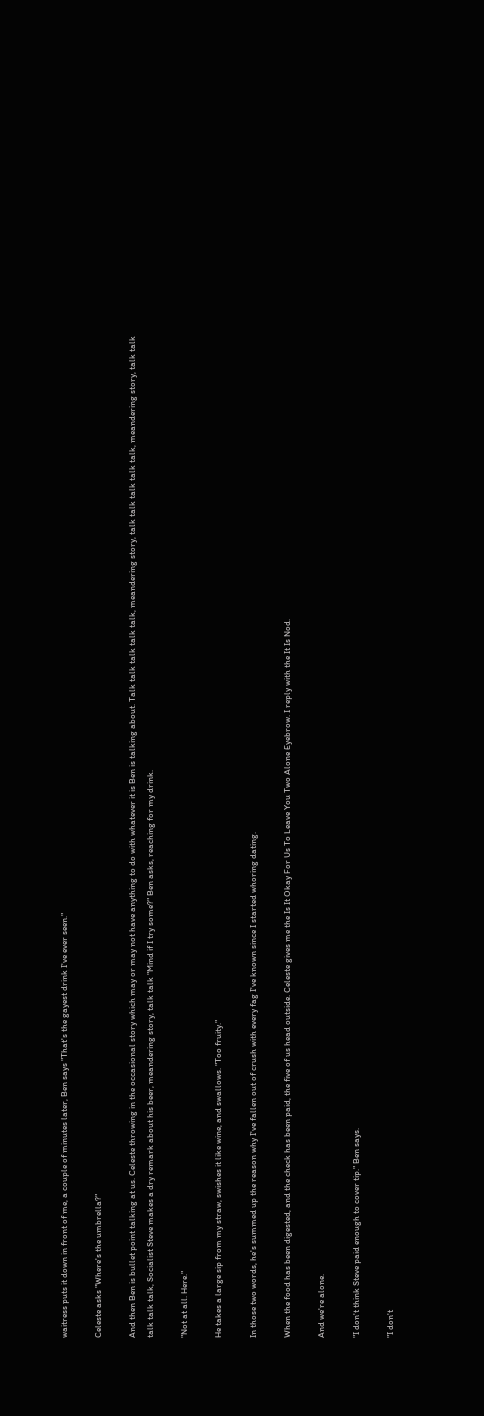waitress puts it down in front of me, a couple of minutes later, Ben says "That's the gayest drink I've ever seen."

Celeste asks "Where's the umbrella?"

And then Ben is bullet point talking at us. Celeste throwing in the occasional story which may or may not have anything to do with whatever it is Ben is talking about. Talk talk talk talk talk, meandering story, talk talk talk talk talk, meandering story, talk talk talk talk talk, Socialist Steve makes a dry remark about his beer, meandering story, talk talk "Mind if I try some?" Ben asks, reaching for my drink.

"Not at all. Here."

He takes a large sip from my straw, swishes it like wine, and swallows. "Too fruity."

In those two words, he's summed up the reason why I've fallen out of crush with every fag I've known since I started whoring dating.

When the food has been digested, and the check has been paid, the five of us head outside. Celeste gives me the Is It Okay For Us To Leave You Two Alone Eyebrow. I reply with the It Is Nod.

And we're alone.

"I don't think Steve paid enough to cover tip." Ben says.

"I don't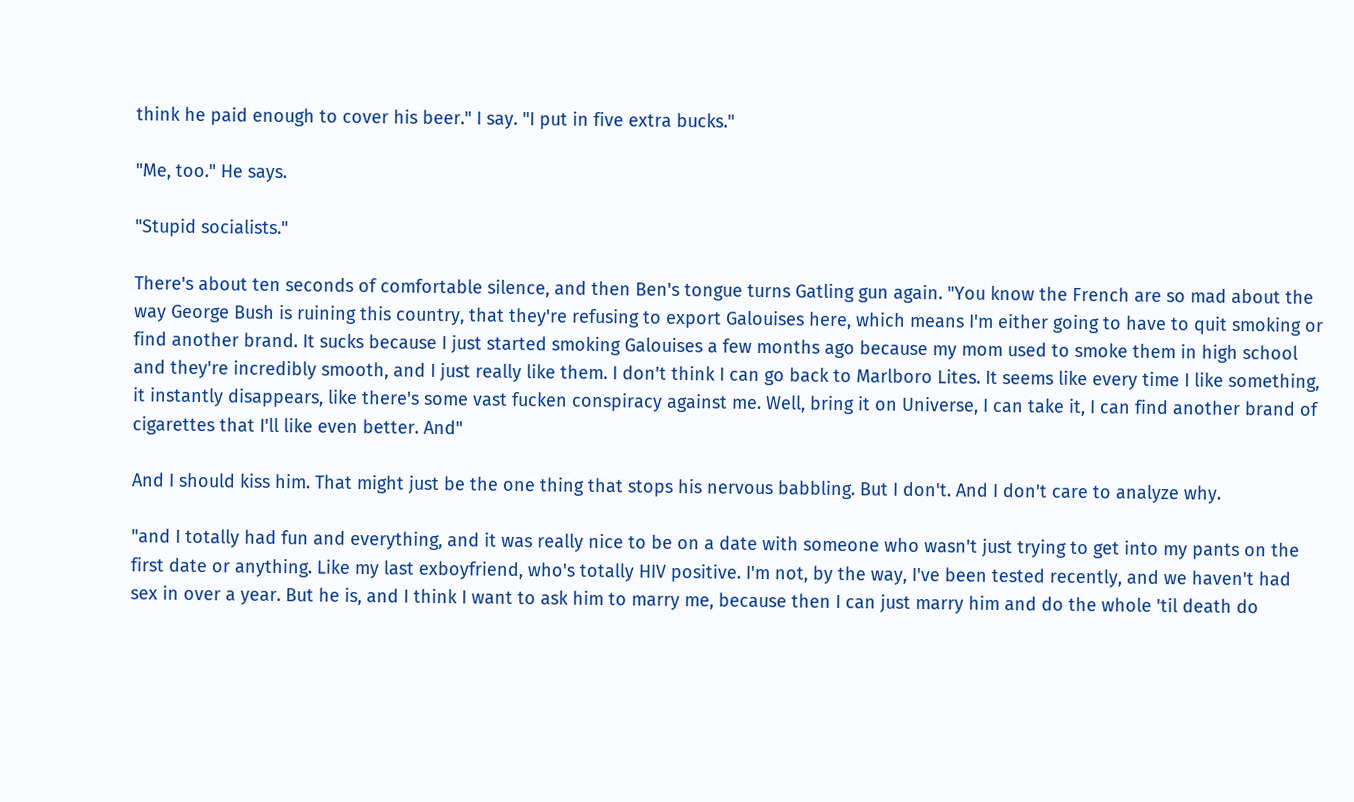think he paid enough to cover his beer." I say. "I put in five extra bucks."

"Me, too." He says.

"Stupid socialists."

There's about ten seconds of comfortable silence, and then Ben's tongue turns Gatling gun again. "You know the French are so mad about the way George Bush is ruining this country, that they're refusing to export Galouises here, which means I'm either going to have to quit smoking or find another brand. It sucks because I just started smoking Galouises a few months ago because my mom used to smoke them in high school and they're incredibly smooth, and I just really like them. I don't think I can go back to Marlboro Lites. It seems like every time I like something, it instantly disappears, like there's some vast fucken conspiracy against me. Well, bring it on Universe, I can take it, I can find another brand of cigarettes that I'll like even better. And"

And I should kiss him. That might just be the one thing that stops his nervous babbling. But I don't. And I don't care to analyze why.

"and I totally had fun and everything, and it was really nice to be on a date with someone who wasn't just trying to get into my pants on the first date or anything. Like my last exboyfriend, who's totally HIV positive. I'm not, by the way, I've been tested recently, and we haven't had sex in over a year. But he is, and I think I want to ask him to marry me, because then I can just marry him and do the whole 'til death do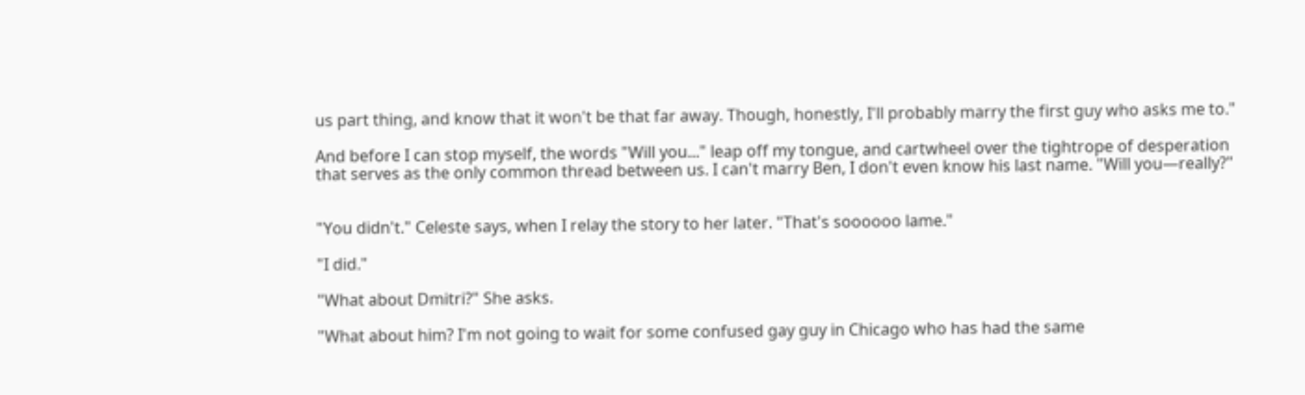us part thing, and know that it won't be that far away. Though, honestly, I'll probably marry the first guy who asks me to."

And before I can stop myself, the words "Will you..." leap off my tongue, and cartwheel over the tightrope of desperation that serves as the only common thread between us. I can't marry Ben, I don't even know his last name. "Will you―really?"


"You didn't." Celeste says, when I relay the story to her later. "That's soooooo lame."

"I did."

"What about Dmitri?" She asks.

"What about him? I'm not going to wait for some confused gay guy in Chicago who has had the same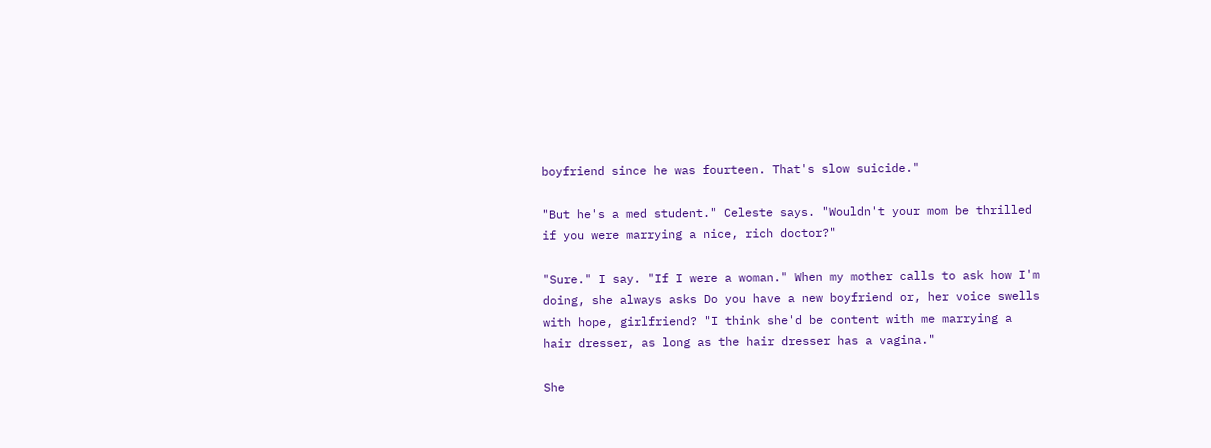boyfriend since he was fourteen. That's slow suicide."

"But he's a med student." Celeste says. "Wouldn't your mom be thrilled if you were marrying a nice, rich doctor?"

"Sure." I say. "If I were a woman." When my mother calls to ask how I'm doing, she always asks Do you have a new boyfriend or, her voice swells with hope, girlfriend? "I think she'd be content with me marrying a hair dresser, as long as the hair dresser has a vagina."

She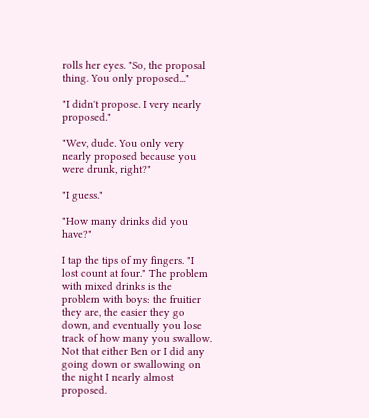rolls her eyes. "So, the proposal thing. You only proposed..."

"I didn't propose. I very nearly proposed."

"Wev, dude. You only very nearly proposed because you were drunk, right?"

"I guess."

"How many drinks did you have?"

I tap the tips of my fingers. "I lost count at four." The problem with mixed drinks is the problem with boys: the fruitier they are, the easier they go down, and eventually you lose track of how many you swallow. Not that either Ben or I did any going down or swallowing on the night I nearly almost proposed.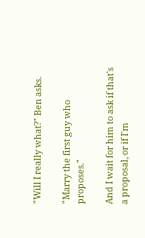"Will I really what?" Ben asks.

"Marry the first guy who proposes."

And I wait for him to ask if that's a proposal, or if I'm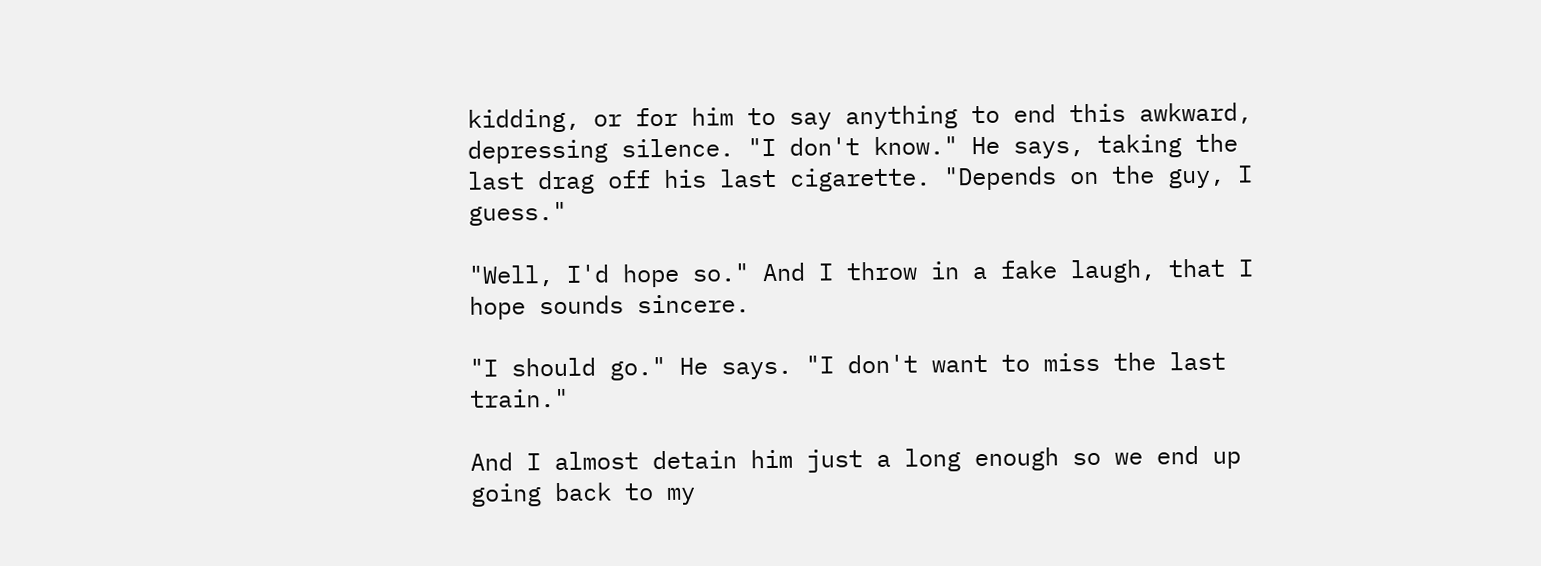kidding, or for him to say anything to end this awkward, depressing silence. "I don't know." He says, taking the last drag off his last cigarette. "Depends on the guy, I guess."

"Well, I'd hope so." And I throw in a fake laugh, that I hope sounds sincere.

"I should go." He says. "I don't want to miss the last train."

And I almost detain him just a long enough so we end up going back to my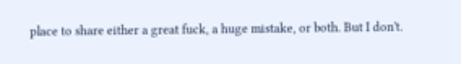place to share either a great fuck, a huge mistake, or both. But I don't.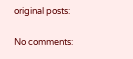original posts:

No comments: